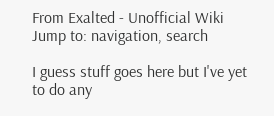From Exalted - Unofficial Wiki
Jump to: navigation, search

I guess stuff goes here but I've yet to do any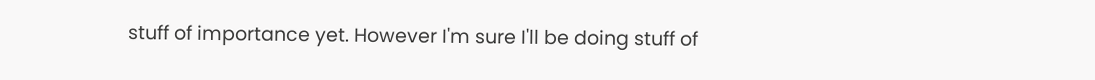stuff of importance yet. However I'm sure I'll be doing stuff of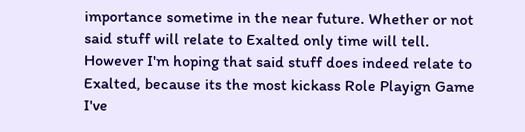importance sometime in the near future. Whether or not said stuff will relate to Exalted only time will tell. However I'm hoping that said stuff does indeed relate to Exalted, because its the most kickass Role Playign Game I've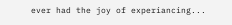ever had the joy of experiancing...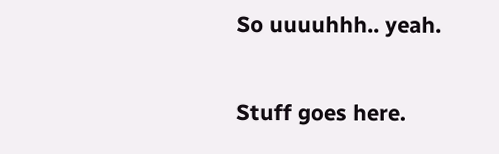So uuuuhhh.. yeah.

Stuff goes here.